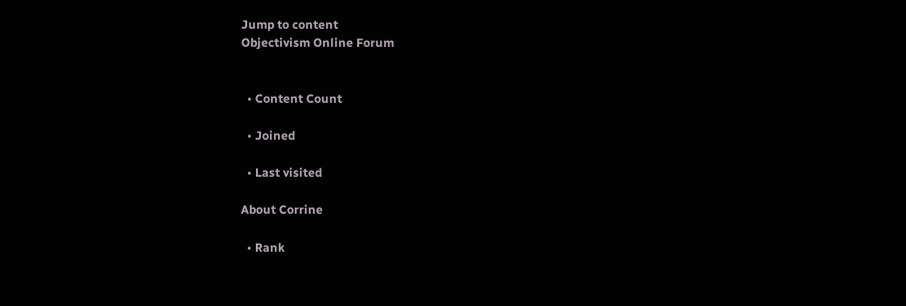Jump to content
Objectivism Online Forum


  • Content Count

  • Joined

  • Last visited

About Corrine

  • Rank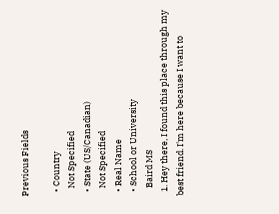Previous Fields

  • Country
    Not Specified
  • State (US/Canadian)
    Not Specified
  • Real Name
  • School or University
    Baird MS
  1. Hey there, I found this place through my best friend. I'm here because I want to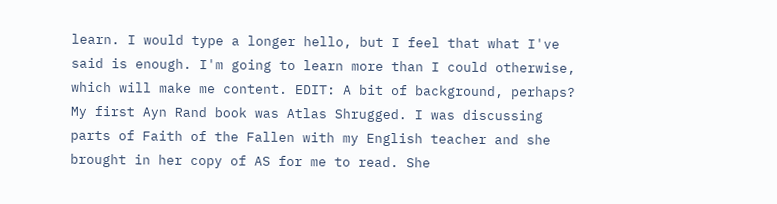learn. I would type a longer hello, but I feel that what I've said is enough. I'm going to learn more than I could otherwise, which will make me content. EDIT: A bit of background, perhaps? My first Ayn Rand book was Atlas Shrugged. I was discussing parts of Faith of the Fallen with my English teacher and she brought in her copy of AS for me to read. She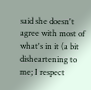said she doesn't agree with most of what's in it (a bit disheartening to me; I respect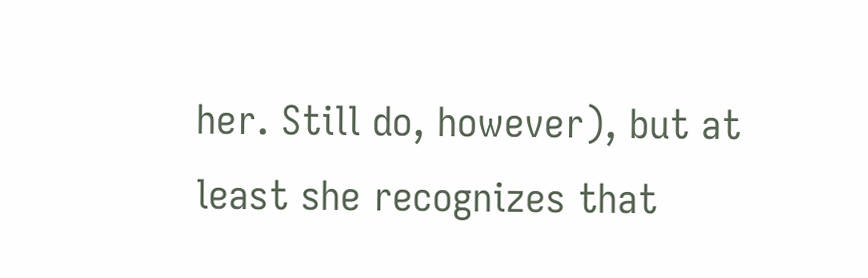her. Still do, however), but at least she recognizes that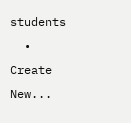students
  • Create New...